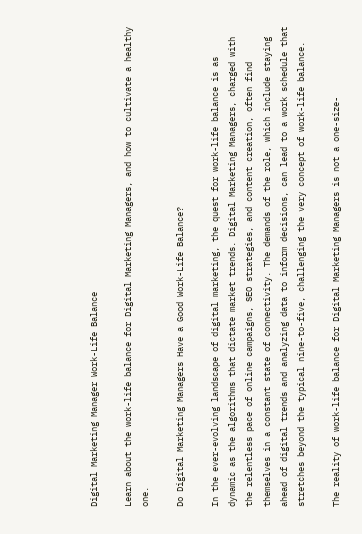Digital Marketing Manager Work-Life Balance

Learn about the work-life balance for Digital Marketing Managers, and how to cultivate a healthy one.

Do Digital Marketing Managers Have a Good Work-Life Balance?

In the ever-evolving landscape of digital marketing, the quest for work-life balance is as dynamic as the algorithms that dictate market trends. Digital Marketing Managers, charged with the relentless pace of online campaigns, SEO strategies, and content creation, often find themselves in a constant state of connectivity. The demands of the role, which include staying ahead of digital trends and analyzing data to inform decisions, can lead to a work schedule that stretches beyond the typical nine-to-five, challenging the very concept of work-life balance.

The reality of work-life balance for Digital Marketing Managers is not a one-size-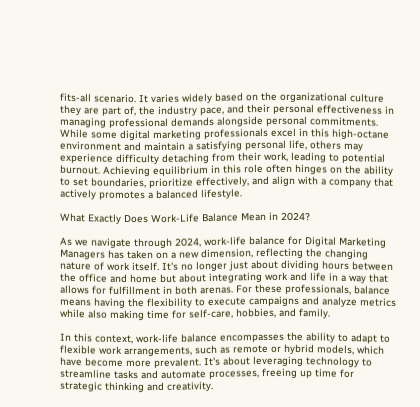fits-all scenario. It varies widely based on the organizational culture they are part of, the industry pace, and their personal effectiveness in managing professional demands alongside personal commitments. While some digital marketing professionals excel in this high-octane environment and maintain a satisfying personal life, others may experience difficulty detaching from their work, leading to potential burnout. Achieving equilibrium in this role often hinges on the ability to set boundaries, prioritize effectively, and align with a company that actively promotes a balanced lifestyle.

What Exactly Does Work-Life Balance Mean in 2024?

As we navigate through 2024, work-life balance for Digital Marketing Managers has taken on a new dimension, reflecting the changing nature of work itself. It's no longer just about dividing hours between the office and home but about integrating work and life in a way that allows for fulfillment in both arenas. For these professionals, balance means having the flexibility to execute campaigns and analyze metrics while also making time for self-care, hobbies, and family.

In this context, work-life balance encompasses the ability to adapt to flexible work arrangements, such as remote or hybrid models, which have become more prevalent. It's about leveraging technology to streamline tasks and automate processes, freeing up time for strategic thinking and creativity.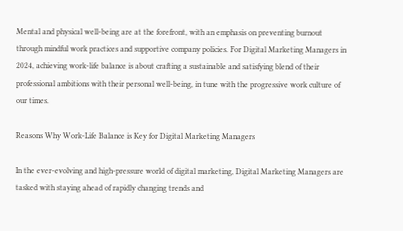Mental and physical well-being are at the forefront, with an emphasis on preventing burnout through mindful work practices and supportive company policies. For Digital Marketing Managers in 2024, achieving work-life balance is about crafting a sustainable and satisfying blend of their professional ambitions with their personal well-being, in tune with the progressive work culture of our times.

Reasons Why Work-Life Balance is Key for Digital Marketing Managers

In the ever-evolving and high-pressure world of digital marketing, Digital Marketing Managers are tasked with staying ahead of rapidly changing trends and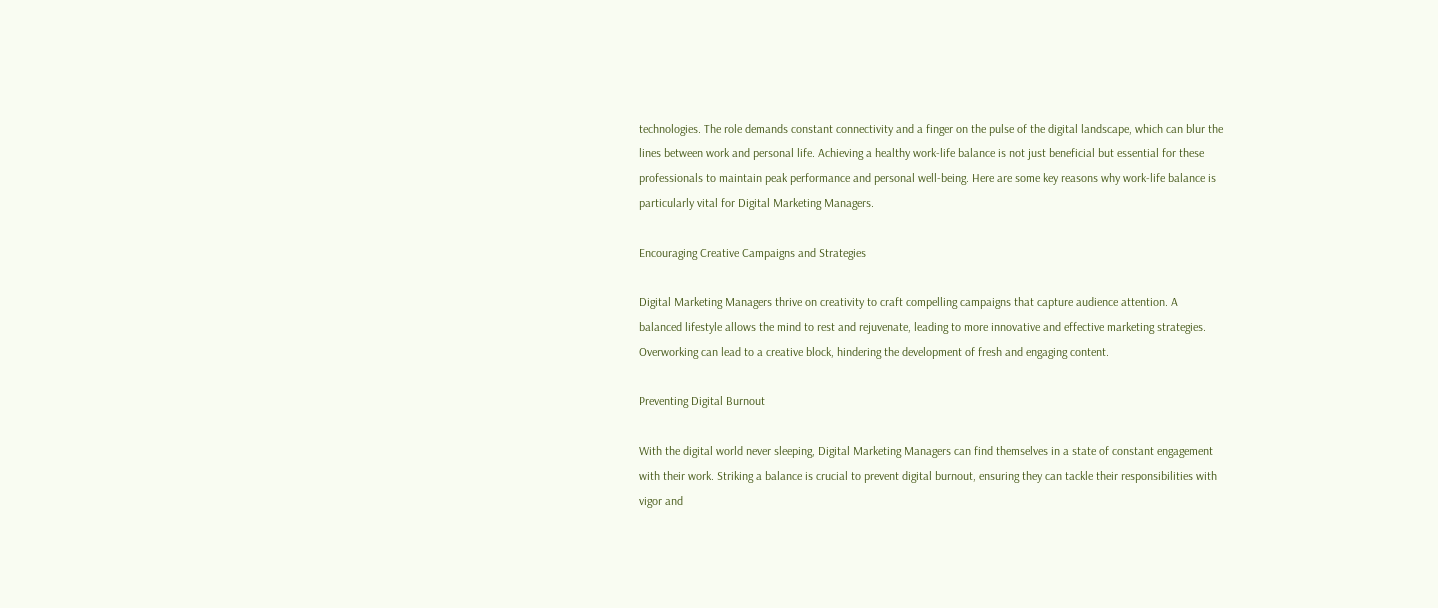technologies. The role demands constant connectivity and a finger on the pulse of the digital landscape, which can blur the lines between work and personal life. Achieving a healthy work-life balance is not just beneficial but essential for these professionals to maintain peak performance and personal well-being. Here are some key reasons why work-life balance is particularly vital for Digital Marketing Managers.

Encouraging Creative Campaigns and Strategies

Digital Marketing Managers thrive on creativity to craft compelling campaigns that capture audience attention. A balanced lifestyle allows the mind to rest and rejuvenate, leading to more innovative and effective marketing strategies. Overworking can lead to a creative block, hindering the development of fresh and engaging content.

Preventing Digital Burnout

With the digital world never sleeping, Digital Marketing Managers can find themselves in a state of constant engagement with their work. Striking a balance is crucial to prevent digital burnout, ensuring they can tackle their responsibilities with vigor and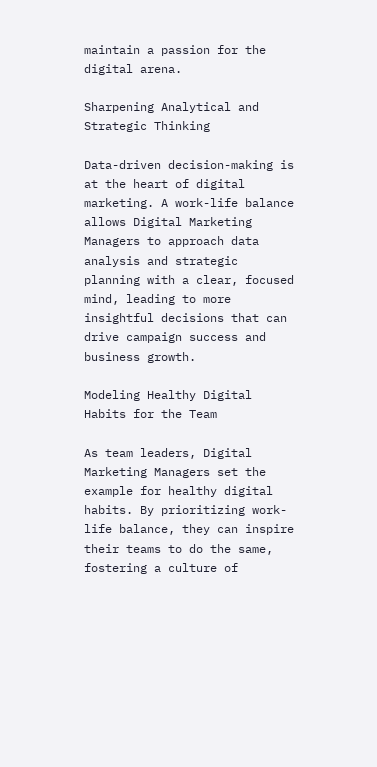maintain a passion for the digital arena.

Sharpening Analytical and Strategic Thinking

Data-driven decision-making is at the heart of digital marketing. A work-life balance allows Digital Marketing Managers to approach data analysis and strategic planning with a clear, focused mind, leading to more insightful decisions that can drive campaign success and business growth.

Modeling Healthy Digital Habits for the Team

As team leaders, Digital Marketing Managers set the example for healthy digital habits. By prioritizing work-life balance, they can inspire their teams to do the same, fostering a culture of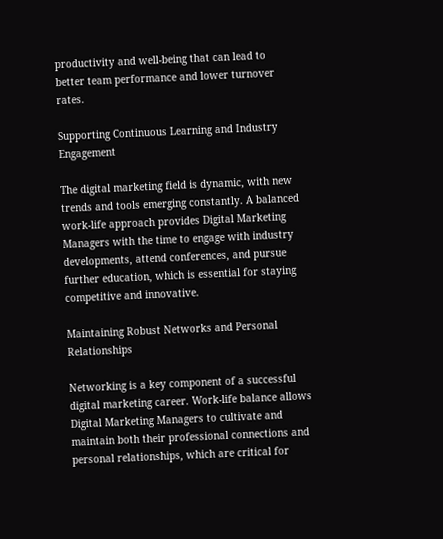productivity and well-being that can lead to better team performance and lower turnover rates.

Supporting Continuous Learning and Industry Engagement

The digital marketing field is dynamic, with new trends and tools emerging constantly. A balanced work-life approach provides Digital Marketing Managers with the time to engage with industry developments, attend conferences, and pursue further education, which is essential for staying competitive and innovative.

Maintaining Robust Networks and Personal Relationships

Networking is a key component of a successful digital marketing career. Work-life balance allows Digital Marketing Managers to cultivate and maintain both their professional connections and personal relationships, which are critical for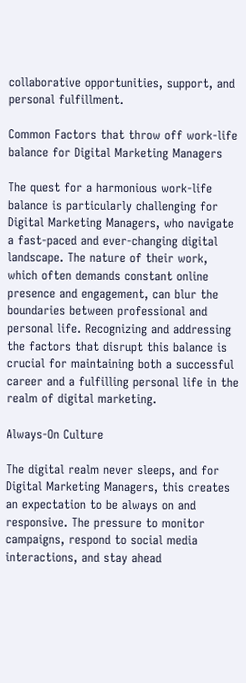collaborative opportunities, support, and personal fulfillment.

Common Factors that throw off work-life balance for Digital Marketing Managers

The quest for a harmonious work-life balance is particularly challenging for Digital Marketing Managers, who navigate a fast-paced and ever-changing digital landscape. The nature of their work, which often demands constant online presence and engagement, can blur the boundaries between professional and personal life. Recognizing and addressing the factors that disrupt this balance is crucial for maintaining both a successful career and a fulfilling personal life in the realm of digital marketing.

Always-On Culture

The digital realm never sleeps, and for Digital Marketing Managers, this creates an expectation to be always on and responsive. The pressure to monitor campaigns, respond to social media interactions, and stay ahead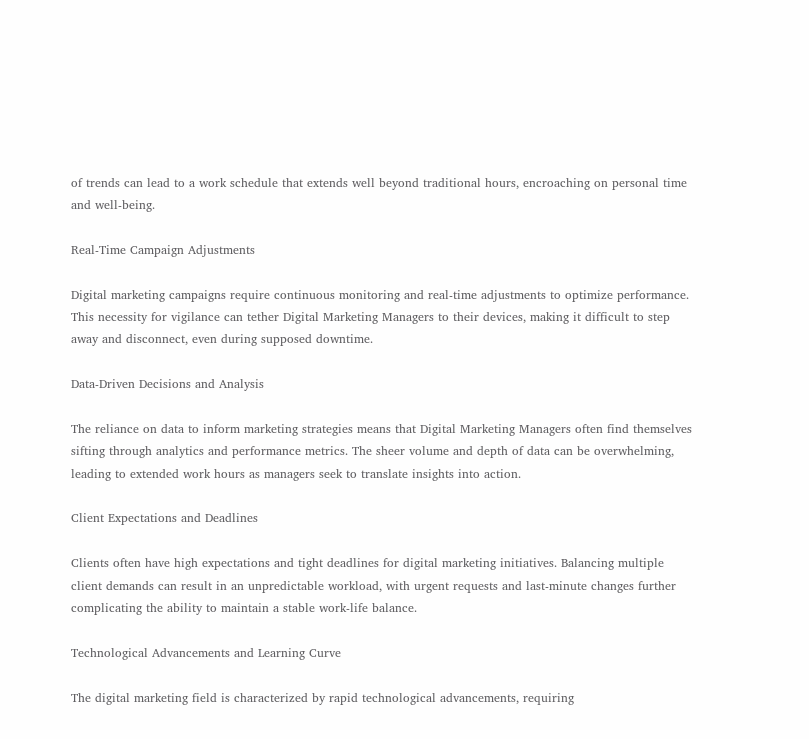of trends can lead to a work schedule that extends well beyond traditional hours, encroaching on personal time and well-being.

Real-Time Campaign Adjustments

Digital marketing campaigns require continuous monitoring and real-time adjustments to optimize performance. This necessity for vigilance can tether Digital Marketing Managers to their devices, making it difficult to step away and disconnect, even during supposed downtime.

Data-Driven Decisions and Analysis

The reliance on data to inform marketing strategies means that Digital Marketing Managers often find themselves sifting through analytics and performance metrics. The sheer volume and depth of data can be overwhelming, leading to extended work hours as managers seek to translate insights into action.

Client Expectations and Deadlines

Clients often have high expectations and tight deadlines for digital marketing initiatives. Balancing multiple client demands can result in an unpredictable workload, with urgent requests and last-minute changes further complicating the ability to maintain a stable work-life balance.

Technological Advancements and Learning Curve

The digital marketing field is characterized by rapid technological advancements, requiring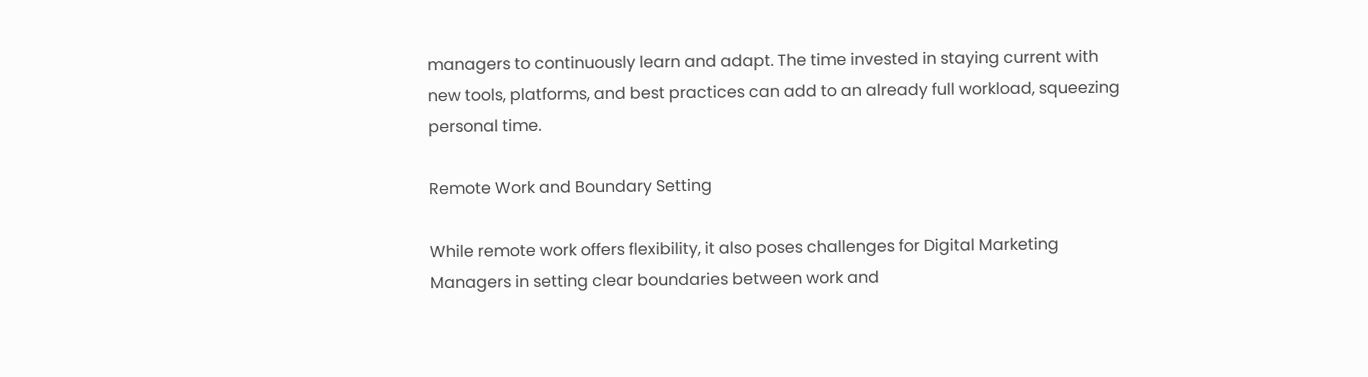managers to continuously learn and adapt. The time invested in staying current with new tools, platforms, and best practices can add to an already full workload, squeezing personal time.

Remote Work and Boundary Setting

While remote work offers flexibility, it also poses challenges for Digital Marketing Managers in setting clear boundaries between work and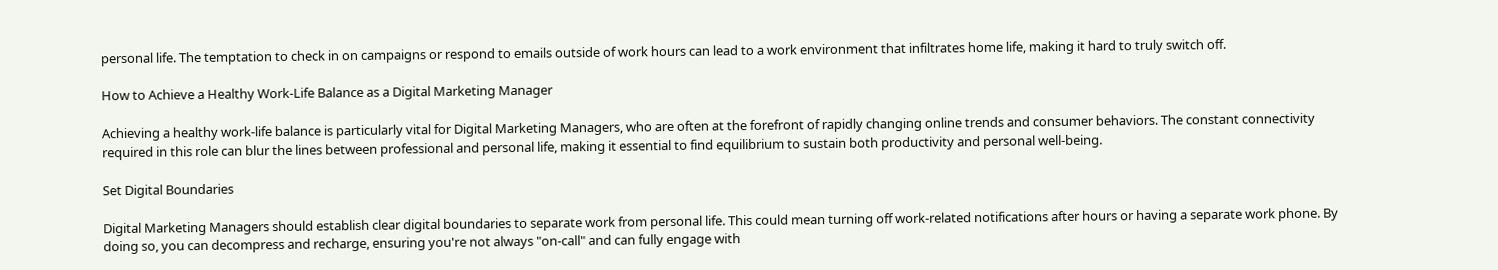personal life. The temptation to check in on campaigns or respond to emails outside of work hours can lead to a work environment that infiltrates home life, making it hard to truly switch off.

How to Achieve a Healthy Work-Life Balance as a Digital Marketing Manager

Achieving a healthy work-life balance is particularly vital for Digital Marketing Managers, who are often at the forefront of rapidly changing online trends and consumer behaviors. The constant connectivity required in this role can blur the lines between professional and personal life, making it essential to find equilibrium to sustain both productivity and personal well-being.

Set Digital Boundaries

Digital Marketing Managers should establish clear digital boundaries to separate work from personal life. This could mean turning off work-related notifications after hours or having a separate work phone. By doing so, you can decompress and recharge, ensuring you're not always "on-call" and can fully engage with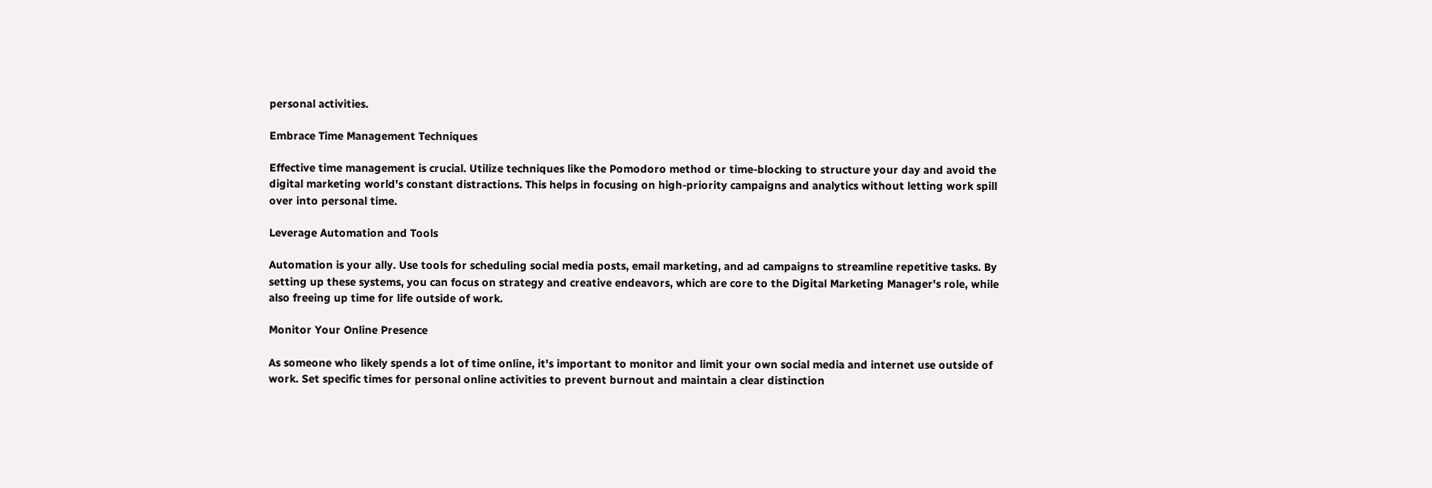personal activities.

Embrace Time Management Techniques

Effective time management is crucial. Utilize techniques like the Pomodoro method or time-blocking to structure your day and avoid the digital marketing world's constant distractions. This helps in focusing on high-priority campaigns and analytics without letting work spill over into personal time.

Leverage Automation and Tools

Automation is your ally. Use tools for scheduling social media posts, email marketing, and ad campaigns to streamline repetitive tasks. By setting up these systems, you can focus on strategy and creative endeavors, which are core to the Digital Marketing Manager's role, while also freeing up time for life outside of work.

Monitor Your Online Presence

As someone who likely spends a lot of time online, it's important to monitor and limit your own social media and internet use outside of work. Set specific times for personal online activities to prevent burnout and maintain a clear distinction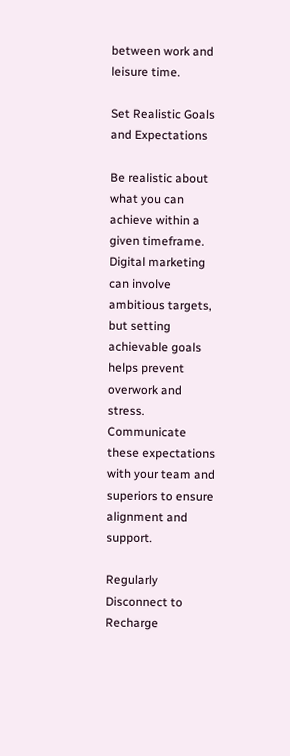between work and leisure time.

Set Realistic Goals and Expectations

Be realistic about what you can achieve within a given timeframe. Digital marketing can involve ambitious targets, but setting achievable goals helps prevent overwork and stress. Communicate these expectations with your team and superiors to ensure alignment and support.

Regularly Disconnect to Recharge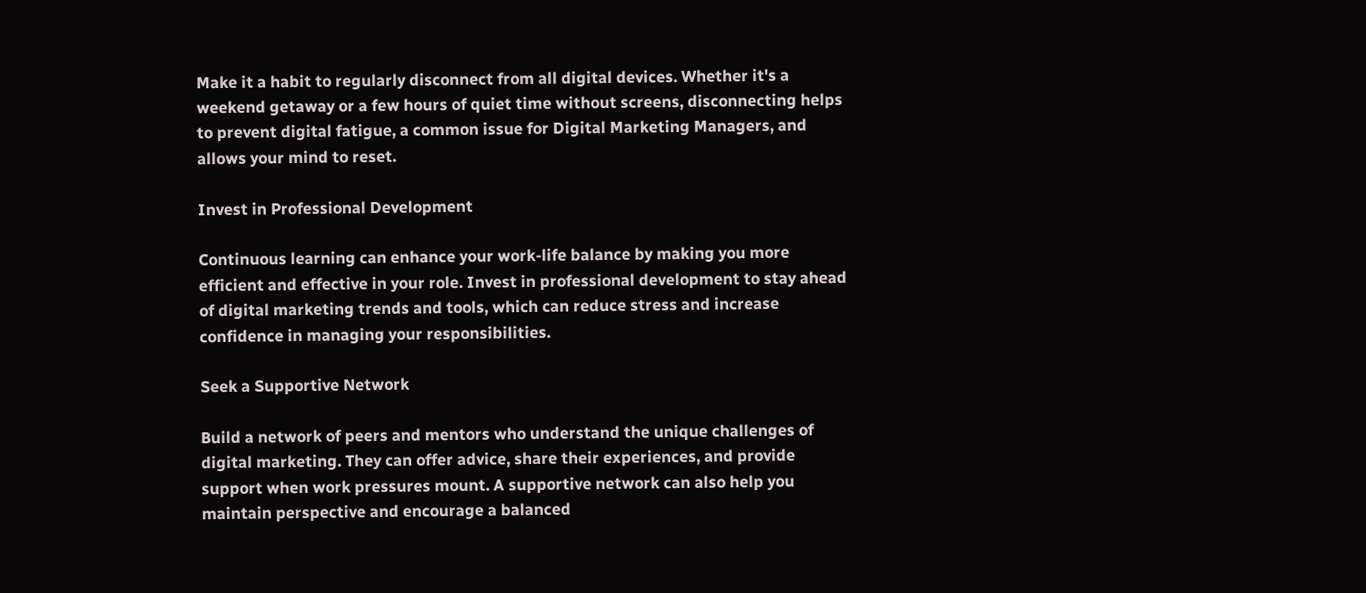Make it a habit to regularly disconnect from all digital devices. Whether it's a weekend getaway or a few hours of quiet time without screens, disconnecting helps to prevent digital fatigue, a common issue for Digital Marketing Managers, and allows your mind to reset.

Invest in Professional Development

Continuous learning can enhance your work-life balance by making you more efficient and effective in your role. Invest in professional development to stay ahead of digital marketing trends and tools, which can reduce stress and increase confidence in managing your responsibilities.

Seek a Supportive Network

Build a network of peers and mentors who understand the unique challenges of digital marketing. They can offer advice, share their experiences, and provide support when work pressures mount. A supportive network can also help you maintain perspective and encourage a balanced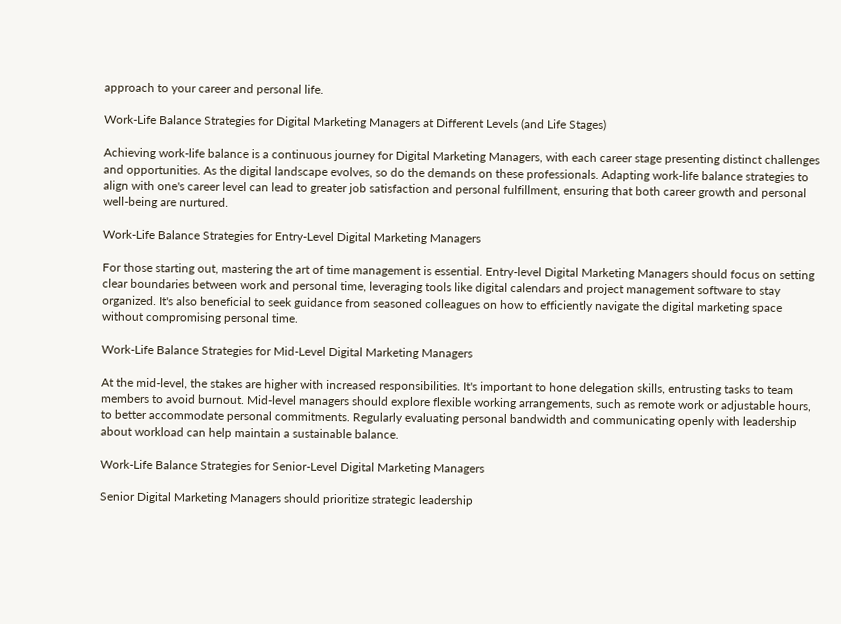approach to your career and personal life.

Work-Life Balance Strategies for Digital Marketing Managers at Different Levels (and Life Stages)

Achieving work-life balance is a continuous journey for Digital Marketing Managers, with each career stage presenting distinct challenges and opportunities. As the digital landscape evolves, so do the demands on these professionals. Adapting work-life balance strategies to align with one's career level can lead to greater job satisfaction and personal fulfillment, ensuring that both career growth and personal well-being are nurtured.

Work-Life Balance Strategies for Entry-Level Digital Marketing Managers

For those starting out, mastering the art of time management is essential. Entry-level Digital Marketing Managers should focus on setting clear boundaries between work and personal time, leveraging tools like digital calendars and project management software to stay organized. It's also beneficial to seek guidance from seasoned colleagues on how to efficiently navigate the digital marketing space without compromising personal time.

Work-Life Balance Strategies for Mid-Level Digital Marketing Managers

At the mid-level, the stakes are higher with increased responsibilities. It's important to hone delegation skills, entrusting tasks to team members to avoid burnout. Mid-level managers should explore flexible working arrangements, such as remote work or adjustable hours, to better accommodate personal commitments. Regularly evaluating personal bandwidth and communicating openly with leadership about workload can help maintain a sustainable balance.

Work-Life Balance Strategies for Senior-Level Digital Marketing Managers

Senior Digital Marketing Managers should prioritize strategic leadership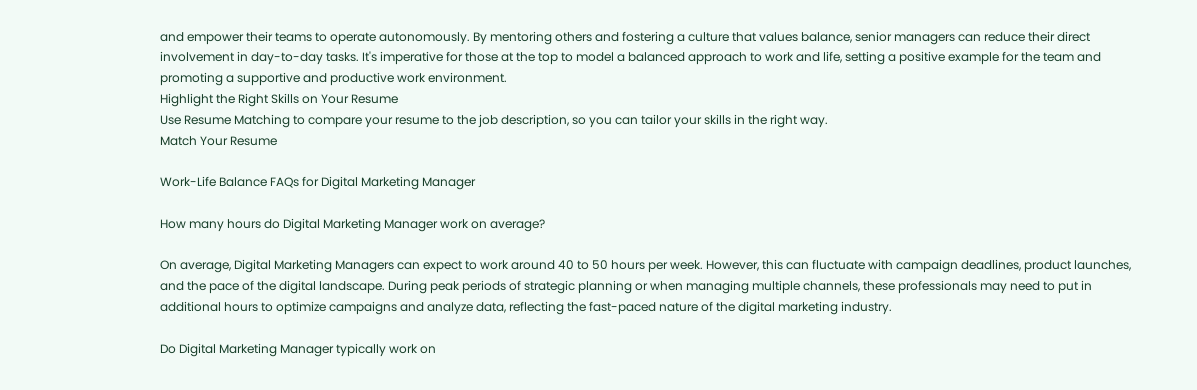and empower their teams to operate autonomously. By mentoring others and fostering a culture that values balance, senior managers can reduce their direct involvement in day-to-day tasks. It's imperative for those at the top to model a balanced approach to work and life, setting a positive example for the team and promoting a supportive and productive work environment.
Highlight the Right Skills on Your Resume
Use Resume Matching to compare your resume to the job description, so you can tailor your skills in the right way.
Match Your Resume

Work-Life Balance FAQs for Digital Marketing Manager

How many hours do Digital Marketing Manager work on average?

On average, Digital Marketing Managers can expect to work around 40 to 50 hours per week. However, this can fluctuate with campaign deadlines, product launches, and the pace of the digital landscape. During peak periods of strategic planning or when managing multiple channels, these professionals may need to put in additional hours to optimize campaigns and analyze data, reflecting the fast-paced nature of the digital marketing industry.

Do Digital Marketing Manager typically work on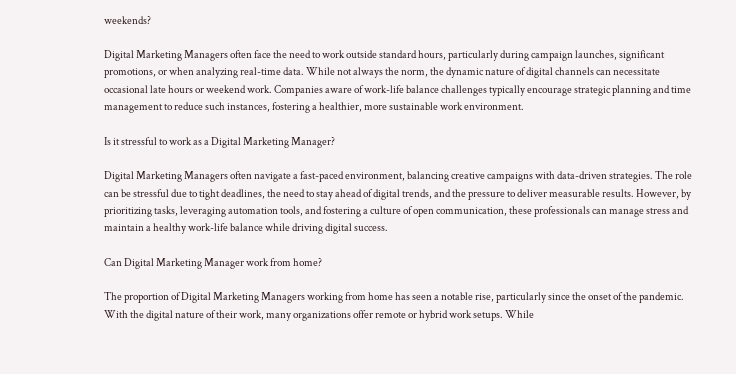weekends?

Digital Marketing Managers often face the need to work outside standard hours, particularly during campaign launches, significant promotions, or when analyzing real-time data. While not always the norm, the dynamic nature of digital channels can necessitate occasional late hours or weekend work. Companies aware of work-life balance challenges typically encourage strategic planning and time management to reduce such instances, fostering a healthier, more sustainable work environment.

Is it stressful to work as a Digital Marketing Manager?

Digital Marketing Managers often navigate a fast-paced environment, balancing creative campaigns with data-driven strategies. The role can be stressful due to tight deadlines, the need to stay ahead of digital trends, and the pressure to deliver measurable results. However, by prioritizing tasks, leveraging automation tools, and fostering a culture of open communication, these professionals can manage stress and maintain a healthy work-life balance while driving digital success.

Can Digital Marketing Manager work from home?

The proportion of Digital Marketing Managers working from home has seen a notable rise, particularly since the onset of the pandemic. With the digital nature of their work, many organizations offer remote or hybrid work setups. While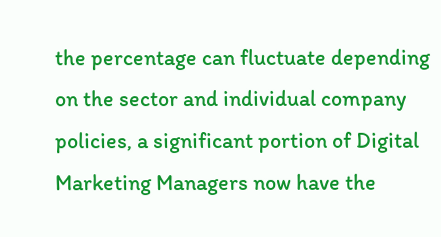the percentage can fluctuate depending on the sector and individual company policies, a significant portion of Digital Marketing Managers now have the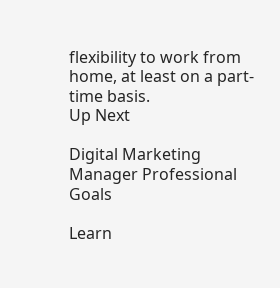flexibility to work from home, at least on a part-time basis.
Up Next

Digital Marketing Manager Professional Goals

Learn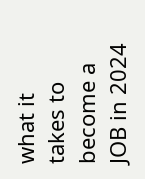what it takes to become a JOB in 2024